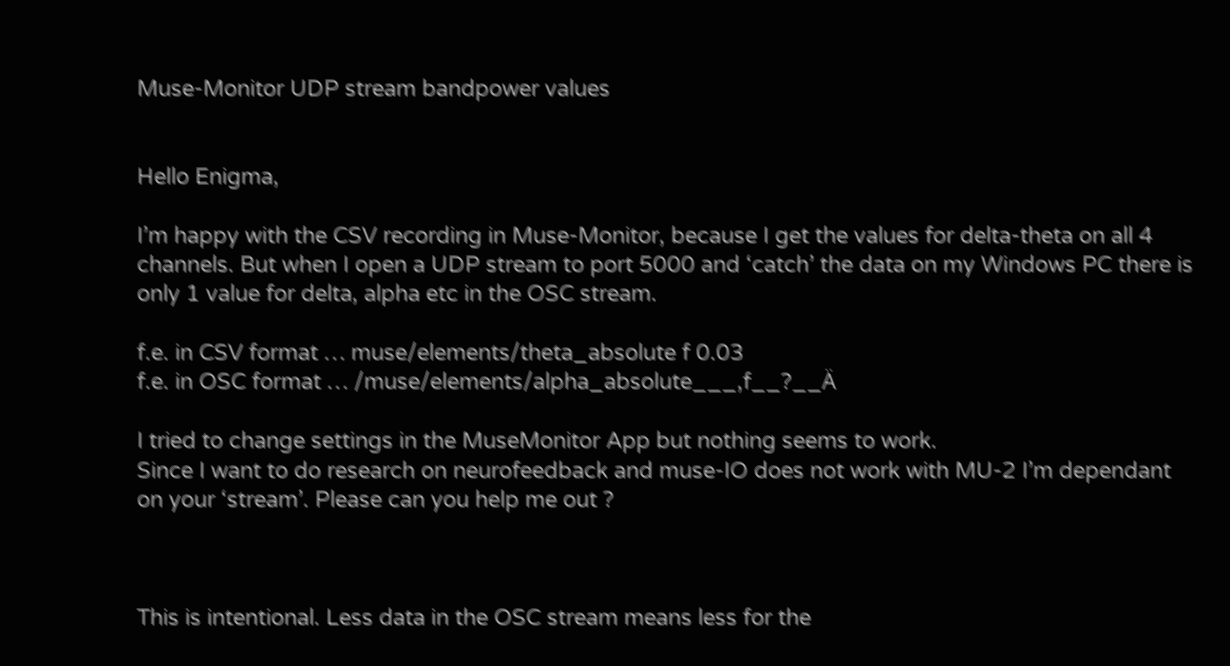Muse-Monitor UDP stream bandpower values


Hello Enigma,

I’m happy with the CSV recording in Muse-Monitor, because I get the values for delta-theta on all 4 channels. But when I open a UDP stream to port 5000 and ‘catch’ the data on my Windows PC there is only 1 value for delta, alpha etc in the OSC stream.

f.e. in CSV format … muse/elements/theta_absolute f 0.03
f.e. in OSC format … /muse/elements/alpha_absolute___,f__?__Ä

I tried to change settings in the MuseMonitor App but nothing seems to work.
Since I want to do research on neurofeedback and muse-IO does not work with MU-2 I’m dependant on your ‘stream’. Please can you help me out ?



This is intentional. Less data in the OSC stream means less for the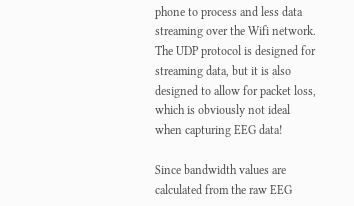phone to process and less data streaming over the Wifi network. The UDP protocol is designed for streaming data, but it is also designed to allow for packet loss, which is obviously not ideal when capturing EEG data!

Since bandwidth values are calculated from the raw EEG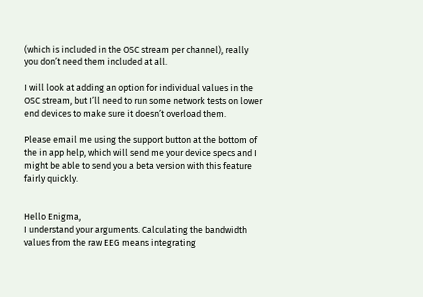(which is included in the OSC stream per channel), really you don’t need them included at all.

I will look at adding an option for individual values in the OSC stream, but I’ll need to run some network tests on lower end devices to make sure it doesn’t overload them.

Please email me using the support button at the bottom of the in app help, which will send me your device specs and I might be able to send you a beta version with this feature fairly quickly.


Hello Enigma,
I understand your arguments. Calculating the bandwidth values from the raw EEG means integrating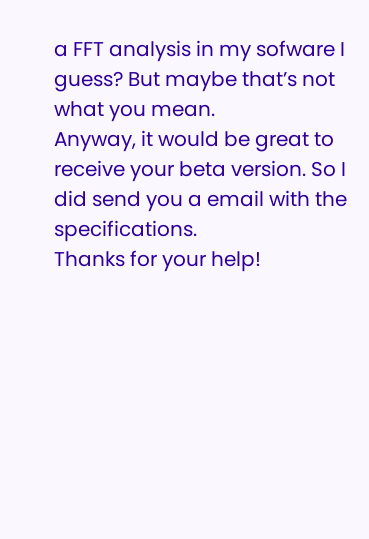a FFT analysis in my sofware I guess? But maybe that’s not what you mean.
Anyway, it would be great to receive your beta version. So I did send you a email with the specifications.
Thanks for your help!